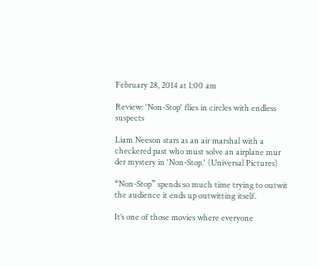February 28, 2014 at 1:00 am

Review: 'Non-Stop' flies in circles with endless suspects

Liam Neeson stars as an air marshal with a checkered past who must solve an airplane mur der mystery in 'Non-Stop.' (Universal Pictures)

“Non-Stop” spends so much time trying to outwit the audience it ends up outwitting itself.

It’s one of those movies where everyone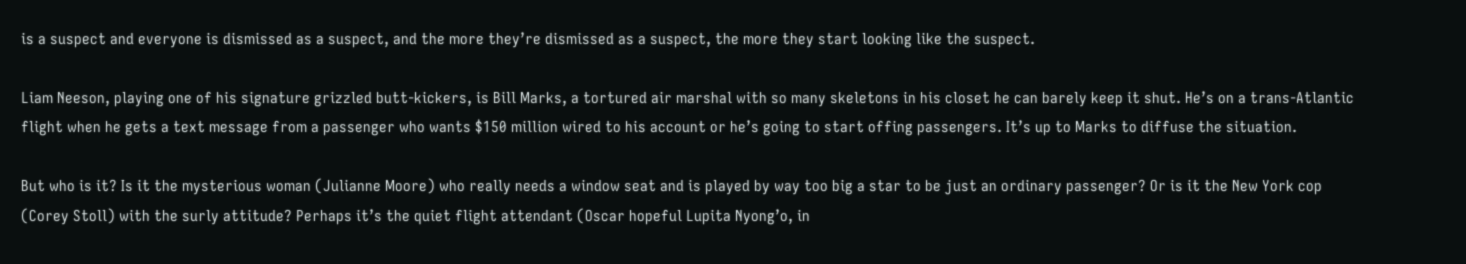is a suspect and everyone is dismissed as a suspect, and the more they’re dismissed as a suspect, the more they start looking like the suspect.

Liam Neeson, playing one of his signature grizzled butt-kickers, is Bill Marks, a tortured air marshal with so many skeletons in his closet he can barely keep it shut. He’s on a trans-Atlantic flight when he gets a text message from a passenger who wants $150 million wired to his account or he’s going to start offing passengers. It’s up to Marks to diffuse the situation.

But who is it? Is it the mysterious woman (Julianne Moore) who really needs a window seat and is played by way too big a star to be just an ordinary passenger? Or is it the New York cop (Corey Stoll) with the surly attitude? Perhaps it’s the quiet flight attendant (Oscar hopeful Lupita Nyong’o, in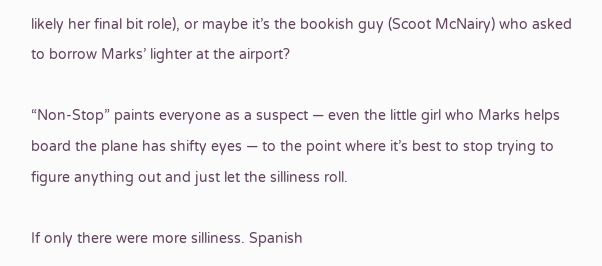likely her final bit role), or maybe it’s the bookish guy (Scoot McNairy) who asked to borrow Marks’ lighter at the airport?

“Non-Stop” paints everyone as a suspect — even the little girl who Marks helps board the plane has shifty eyes — to the point where it’s best to stop trying to figure anything out and just let the silliness roll.

If only there were more silliness. Spanish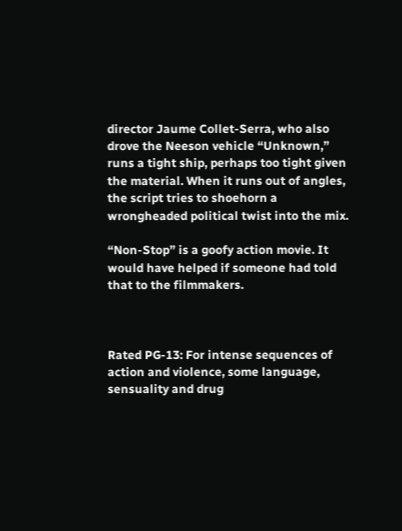director Jaume Collet-Serra, who also drove the Neeson vehicle “Unknown,” runs a tight ship, perhaps too tight given the material. When it runs out of angles, the script tries to shoehorn a wrongheaded political twist into the mix.

“Non-Stop” is a goofy action movie. It would have helped if someone had told that to the filmmakers.



Rated PG-13: For intense sequences of action and violence, some language, sensuality and drug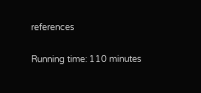references

Running time: 110 minutes